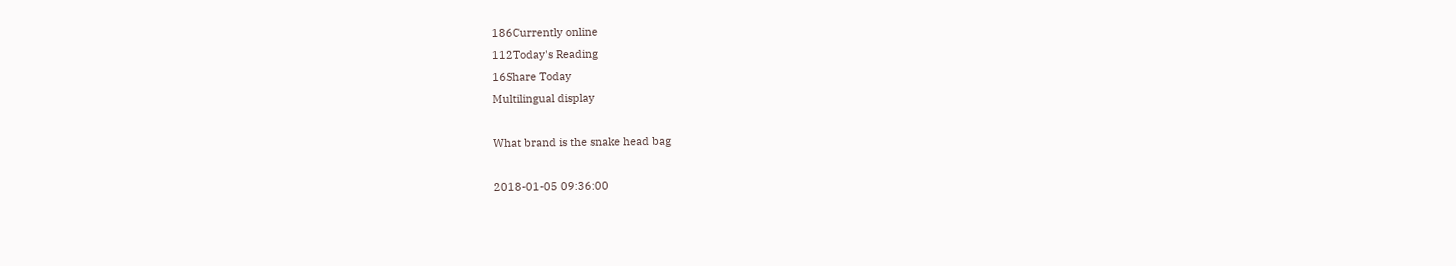186Currently online
112Today's Reading
16Share Today
Multilingual display

What brand is the snake head bag

2018-01-05 09:36:00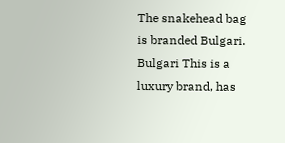The snakehead bag is branded Bulgari. Bulgari This is a luxury brand, has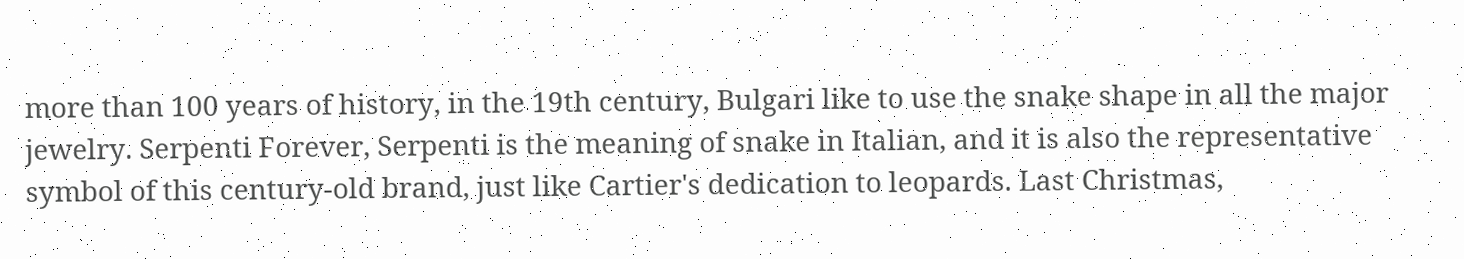more than 100 years of history, in the 19th century, Bulgari like to use the snake shape in all the major jewelry. Serpenti Forever, Serpenti is the meaning of snake in Italian, and it is also the representative symbol of this century-old brand, just like Cartier's dedication to leopards. Last Christmas,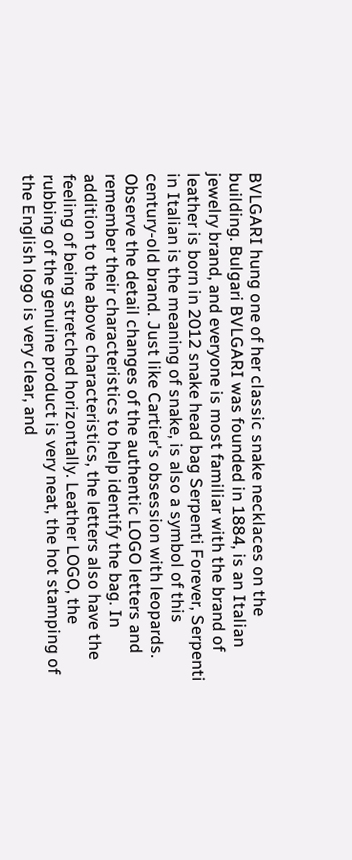BVLGARI hung one of her classic snake necklaces on the building. Bulgari BVLGARI was founded in 1884, is an Italian jewelry brand, and everyone is most familiar with the brand of leather is born in 2012 snake head bag Serpenti Forever, Serpenti in Italian is the meaning of snake, is also a symbol of this century-old brand. Just like Cartier's obsession with leopards. Observe the detail changes of the authentic LOGO letters and remember their characteristics to help identify the bag. In addition to the above characteristics, the letters also have the feeling of being stretched horizontally. Leather LOGO, the rubbing of the genuine product is very neat, the hot stamping of the English logo is very clear, and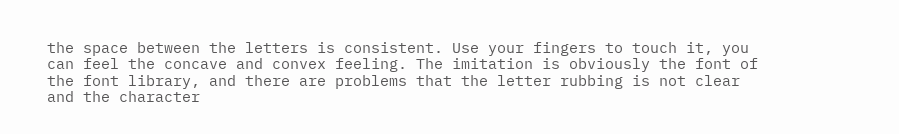the space between the letters is consistent. Use your fingers to touch it, you can feel the concave and convex feeling. The imitation is obviously the font of the font library, and there are problems that the letter rubbing is not clear and the character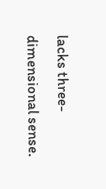lacks three-dimensional sense.